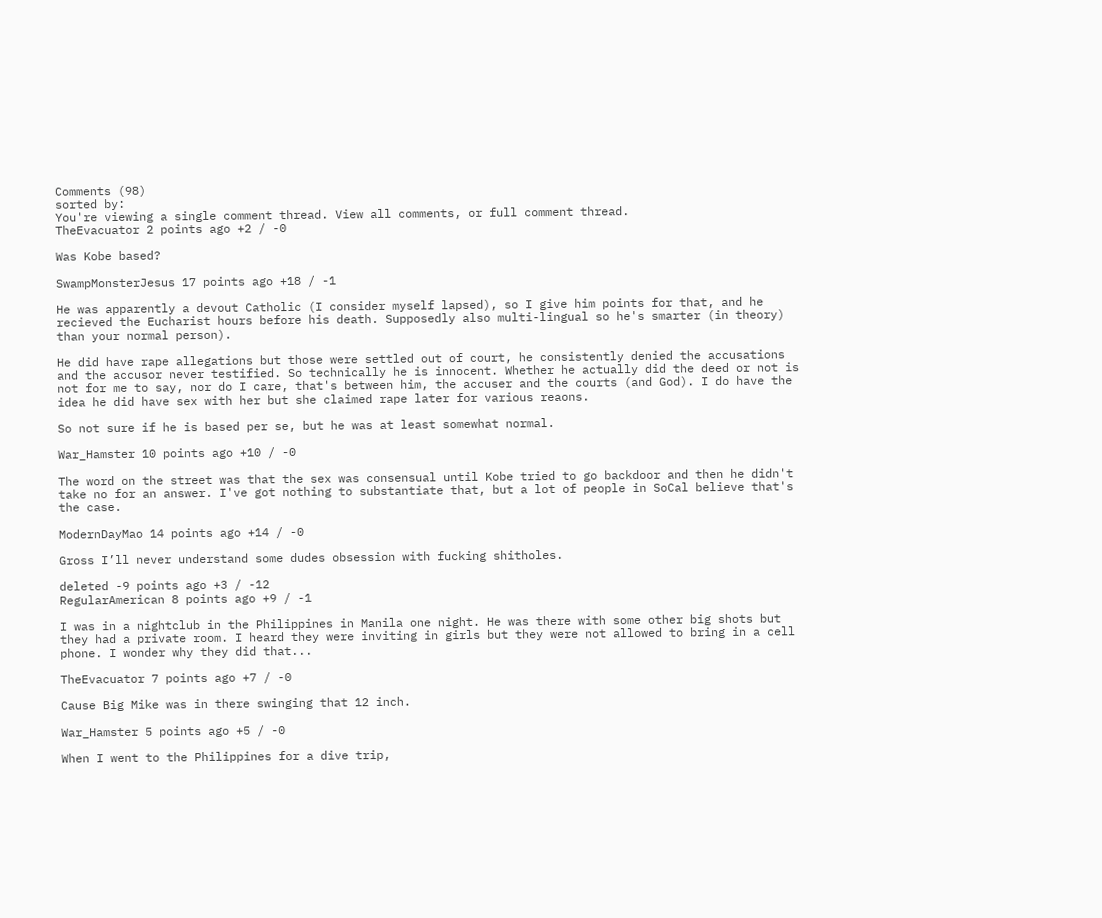Comments (98)
sorted by:
You're viewing a single comment thread. View all comments, or full comment thread.
TheEvacuator 2 points ago +2 / -0

Was Kobe based?

SwampMonsterJesus 17 points ago +18 / -1

He was apparently a devout Catholic (I consider myself lapsed), so I give him points for that, and he recieved the Eucharist hours before his death. Supposedly also multi-lingual so he's smarter (in theory) than your normal person).

He did have rape allegations but those were settled out of court, he consistently denied the accusations and the accusor never testified. So technically he is innocent. Whether he actually did the deed or not is not for me to say, nor do I care, that's between him, the accuser and the courts (and God). I do have the idea he did have sex with her but she claimed rape later for various reaons.

So not sure if he is based per se, but he was at least somewhat normal.

War_Hamster 10 points ago +10 / -0

The word on the street was that the sex was consensual until Kobe tried to go backdoor and then he didn't take no for an answer. I've got nothing to substantiate that, but a lot of people in SoCal believe that's the case.

ModernDayMao 14 points ago +14 / -0

Gross I’ll never understand some dudes obsession with fucking shitholes.

deleted -9 points ago +3 / -12
RegularAmerican 8 points ago +9 / -1

I was in a nightclub in the Philippines in Manila one night. He was there with some other big shots but they had a private room. I heard they were inviting in girls but they were not allowed to bring in a cell phone. I wonder why they did that...

TheEvacuator 7 points ago +7 / -0

Cause Big Mike was in there swinging that 12 inch.

War_Hamster 5 points ago +5 / -0

When I went to the Philippines for a dive trip,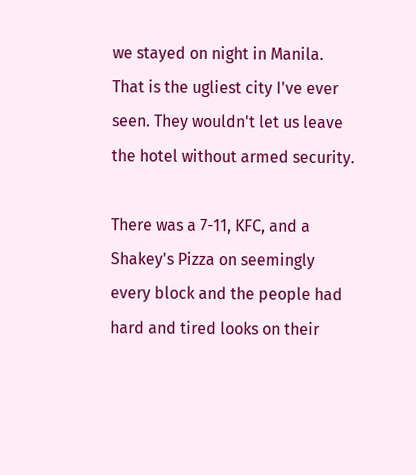we stayed on night in Manila. That is the ugliest city I've ever seen. They wouldn't let us leave the hotel without armed security.

There was a 7-11, KFC, and a Shakey's Pizza on seemingly every block and the people had hard and tired looks on their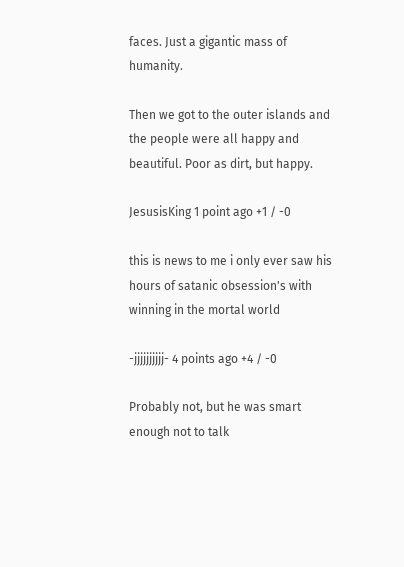faces. Just a gigantic mass of humanity.

Then we got to the outer islands and the people were all happy and beautiful. Poor as dirt, but happy.

JesusisKing 1 point ago +1 / -0

this is news to me i only ever saw his hours of satanic obsession's with winning in the mortal world

-jjjjjjjjjj- 4 points ago +4 / -0

Probably not, but he was smart enough not to talk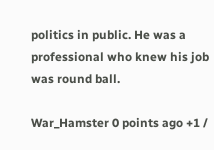politics in public. He was a professional who knew his job was round ball.

War_Hamster 0 points ago +1 /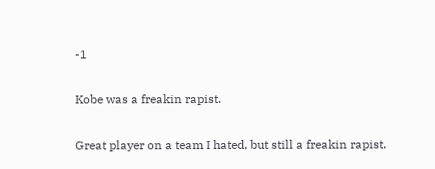-1

Kobe was a freakin rapist.

Great player on a team I hated, but still a freakin rapist.